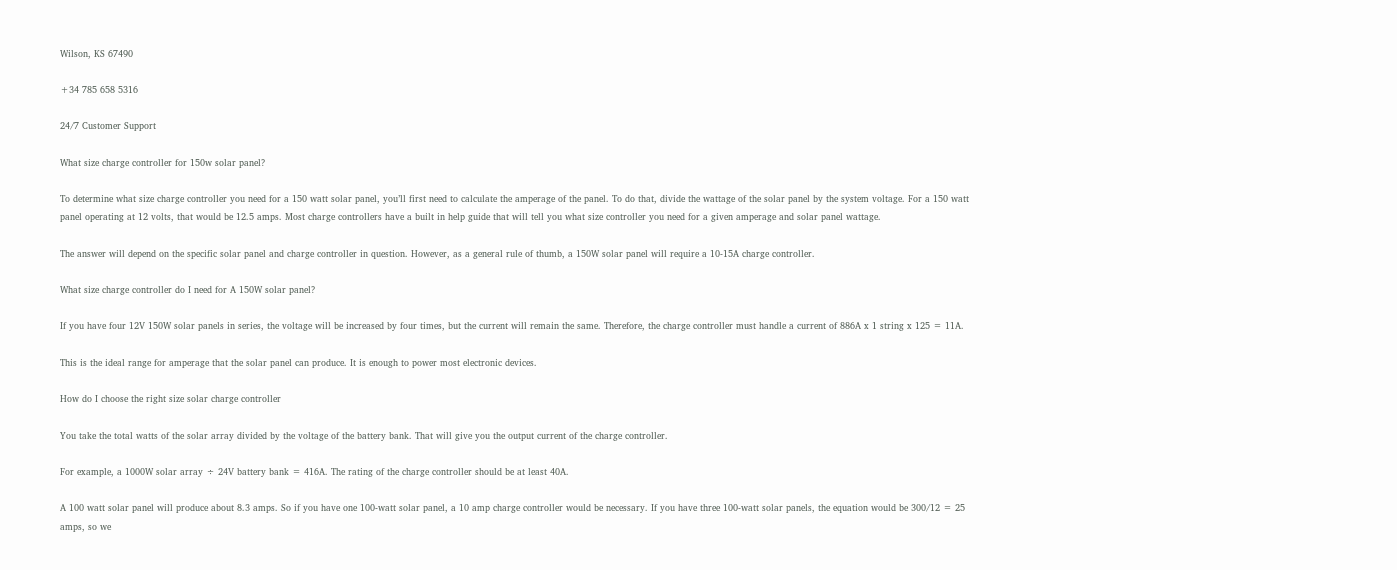Wilson, KS 67490

+34 785 658 5316

24/7 Customer Support

What size charge controller for 150w solar panel?

To determine what size charge controller you need for a 150 watt solar panel, you’ll first need to calculate the amperage of the panel. To do that, divide the wattage of the solar panel by the system voltage. For a 150 watt panel operating at 12 volts, that would be 12.5 amps. Most charge controllers have a built in help guide that will tell you what size controller you need for a given amperage and solar panel wattage.

The answer will depend on the specific solar panel and charge controller in question. However, as a general rule of thumb, a 150W solar panel will require a 10-15A charge controller.

What size charge controller do I need for A 150W solar panel?

If you have four 12V 150W solar panels in series, the voltage will be increased by four times, but the current will remain the same. Therefore, the charge controller must handle a current of 886A x 1 string x 125 = 11A.

This is the ideal range for amperage that the solar panel can produce. It is enough to power most electronic devices.

How do I choose the right size solar charge controller

You take the total watts of the solar array divided by the voltage of the battery bank. That will give you the output current of the charge controller.

For example, a 1000W solar array ÷ 24V battery bank = 416A. The rating of the charge controller should be at least 40A.

A 100 watt solar panel will produce about 8.3 amps. So if you have one 100-watt solar panel, a 10 amp charge controller would be necessary. If you have three 100-watt solar panels, the equation would be 300/12 = 25 amps, so we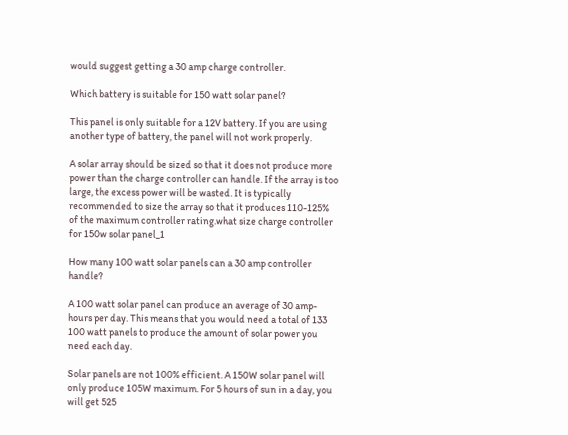would suggest getting a 30 amp charge controller.

Which battery is suitable for 150 watt solar panel?

This panel is only suitable for a 12V battery. If you are using another type of battery, the panel will not work properly.

A solar array should be sized so that it does not produce more power than the charge controller can handle. If the array is too large, the excess power will be wasted. It is typically recommended to size the array so that it produces 110-125% of the maximum controller rating.what size charge controller for 150w solar panel_1

How many 100 watt solar panels can a 30 amp controller handle?

A 100 watt solar panel can produce an average of 30 amp-hours per day. This means that you would need a total of 133 100 watt panels to produce the amount of solar power you need each day.

Solar panels are not 100% efficient. A 150W solar panel will only produce 105W maximum. For 5 hours of sun in a day, you will get 525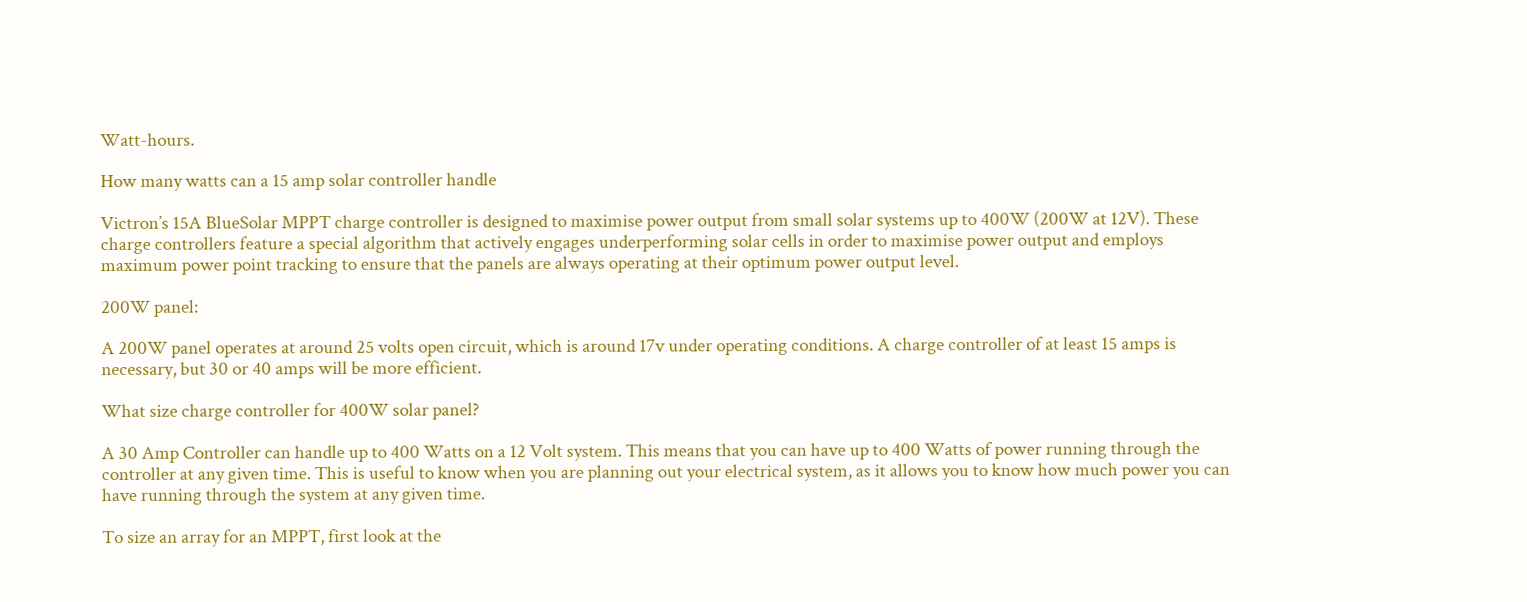Watt-hours.

How many watts can a 15 amp solar controller handle

Victron’s 15A BlueSolar MPPT charge controller is designed to maximise power output from small solar systems up to 400W (200W at 12V). These charge controllers feature a special algorithm that actively engages underperforming solar cells in order to maximise power output and employs maximum power point tracking to ensure that the panels are always operating at their optimum power output level.

200W panel:

A 200W panel operates at around 25 volts open circuit, which is around 17v under operating conditions. A charge controller of at least 15 amps is necessary, but 30 or 40 amps will be more efficient.

What size charge controller for 400W solar panel?

A 30 Amp Controller can handle up to 400 Watts on a 12 Volt system. This means that you can have up to 400 Watts of power running through the controller at any given time. This is useful to know when you are planning out your electrical system, as it allows you to know how much power you can have running through the system at any given time.

To size an array for an MPPT, first look at the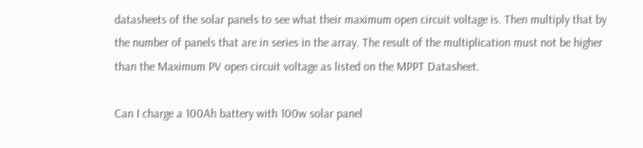datasheets of the solar panels to see what their maximum open circuit voltage is. Then multiply that by the number of panels that are in series in the array. The result of the multiplication must not be higher than the Maximum PV open circuit voltage as listed on the MPPT Datasheet.

Can I charge a 100Ah battery with 100w solar panel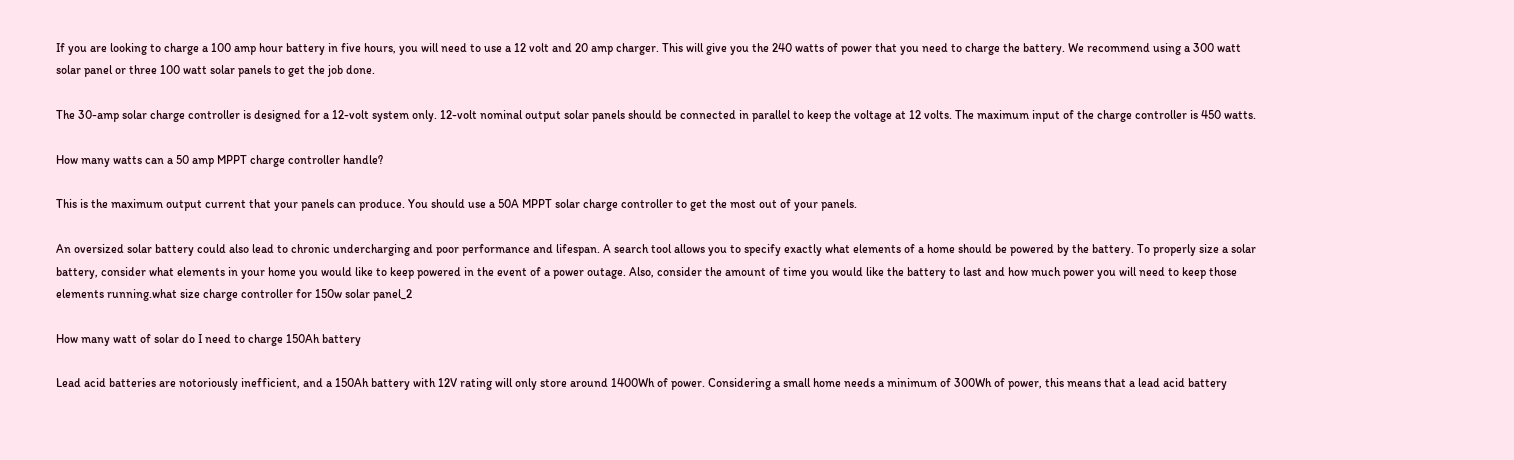If you are looking to charge a 100 amp hour battery in five hours, you will need to use a 12 volt and 20 amp charger. This will give you the 240 watts of power that you need to charge the battery. We recommend using a 300 watt solar panel or three 100 watt solar panels to get the job done.

The 30-amp solar charge controller is designed for a 12-volt system only. 12-volt nominal output solar panels should be connected in parallel to keep the voltage at 12 volts. The maximum input of the charge controller is 450 watts.

How many watts can a 50 amp MPPT charge controller handle?

This is the maximum output current that your panels can produce. You should use a 50A MPPT solar charge controller to get the most out of your panels.

An oversized solar battery could also lead to chronic undercharging and poor performance and lifespan. A search tool allows you to specify exactly what elements of a home should be powered by the battery. To properly size a solar battery, consider what elements in your home you would like to keep powered in the event of a power outage. Also, consider the amount of time you would like the battery to last and how much power you will need to keep those elements running.what size charge controller for 150w solar panel_2

How many watt of solar do I need to charge 150Ah battery

Lead acid batteries are notoriously inefficient, and a 150Ah battery with 12V rating will only store around 1400Wh of power. Considering a small home needs a minimum of 300Wh of power, this means that a lead acid battery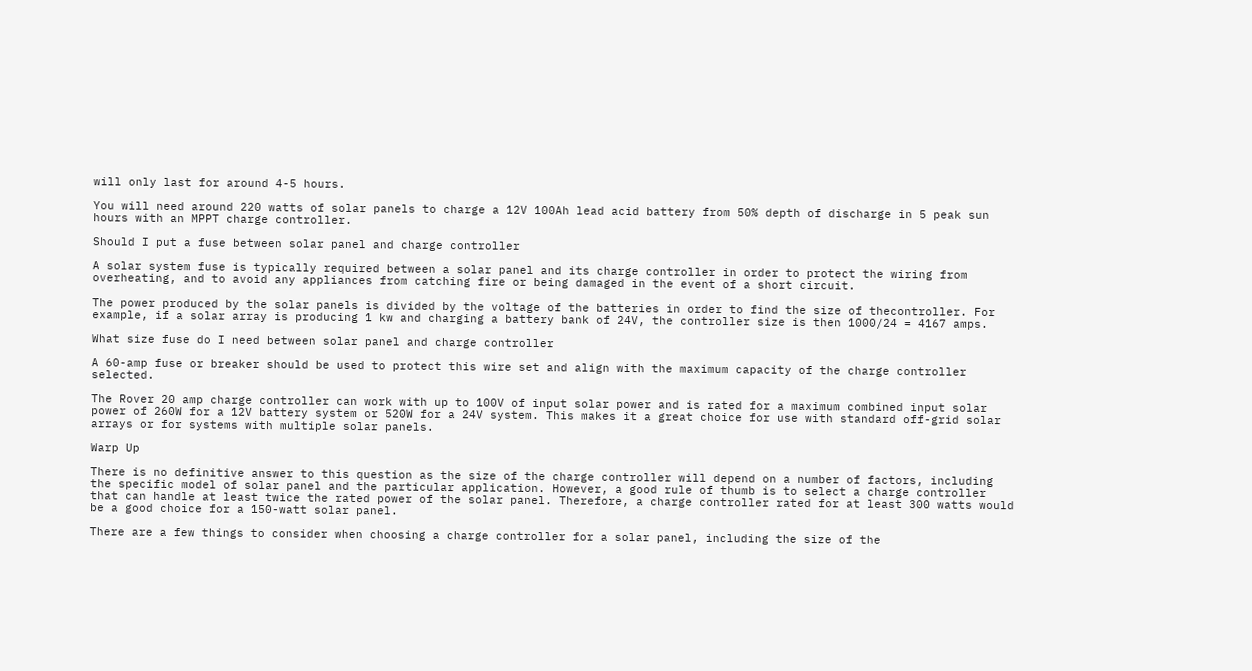will only last for around 4-5 hours.

You will need around 220 watts of solar panels to charge a 12V 100Ah lead acid battery from 50% depth of discharge in 5 peak sun hours with an MPPT charge controller.

Should I put a fuse between solar panel and charge controller

A solar system fuse is typically required between a solar panel and its charge controller in order to protect the wiring from overheating, and to avoid any appliances from catching fire or being damaged in the event of a short circuit.

The power produced by the solar panels is divided by the voltage of the batteries in order to find the size of thecontroller. For example, if a solar array is producing 1 kw and charging a battery bank of 24V, the controller size is then 1000/24 = 4167 amps.

What size fuse do I need between solar panel and charge controller

A 60-amp fuse or breaker should be used to protect this wire set and align with the maximum capacity of the charge controller selected.

The Rover 20 amp charge controller can work with up to 100V of input solar power and is rated for a maximum combined input solar power of 260W for a 12V battery system or 520W for a 24V system. This makes it a great choice for use with standard off-grid solar arrays or for systems with multiple solar panels.

Warp Up

There is no definitive answer to this question as the size of the charge controller will depend on a number of factors, including the specific model of solar panel and the particular application. However, a good rule of thumb is to select a charge controller that can handle at least twice the rated power of the solar panel. Therefore, a charge controller rated for at least 300 watts would be a good choice for a 150-watt solar panel.

There are a few things to consider when choosing a charge controller for a solar panel, including the size of the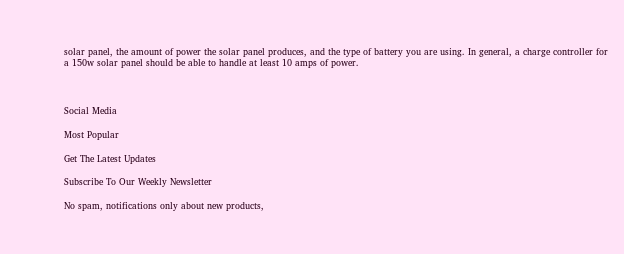solar panel, the amount of power the solar panel produces, and the type of battery you are using. In general, a charge controller for a 150w solar panel should be able to handle at least 10 amps of power.



Social Media

Most Popular

Get The Latest Updates

Subscribe To Our Weekly Newsletter

No spam, notifications only about new products,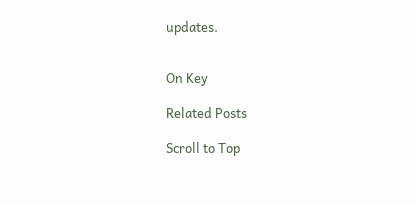updates.


On Key

Related Posts

Scroll to Top